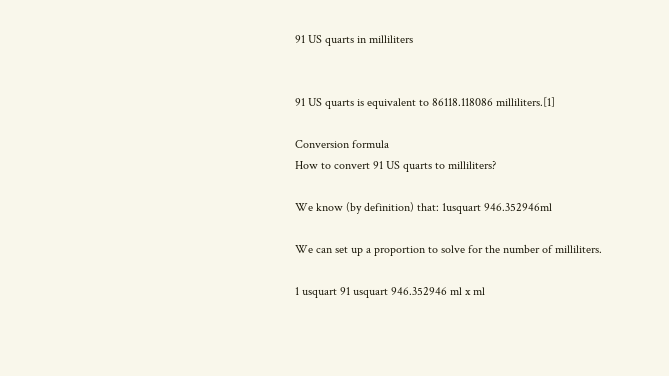91 US quarts in milliliters


91 US quarts is equivalent to 86118.118086 milliliters.[1]

Conversion formula
How to convert 91 US quarts to milliliters?

We know (by definition) that: 1usquart 946.352946ml

We can set up a proportion to solve for the number of milliliters.

1 usquart 91 usquart 946.352946 ml x ml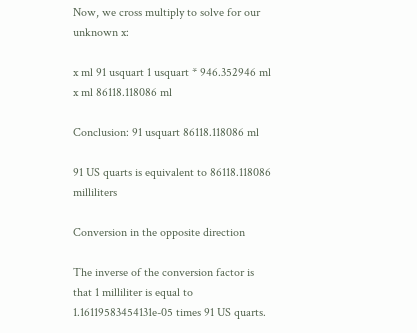Now, we cross multiply to solve for our unknown x:

x ml 91 usquart 1 usquart * 946.352946 ml x ml 86118.118086 ml

Conclusion: 91 usquart 86118.118086 ml

91 US quarts is equivalent to 86118.118086 milliliters

Conversion in the opposite direction

The inverse of the conversion factor is that 1 milliliter is equal to 1.16119583454131e-05 times 91 US quarts.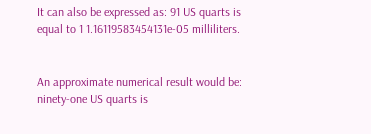It can also be expressed as: 91 US quarts is equal to 1 1.16119583454131e-05 milliliters.


An approximate numerical result would be: ninety-one US quarts is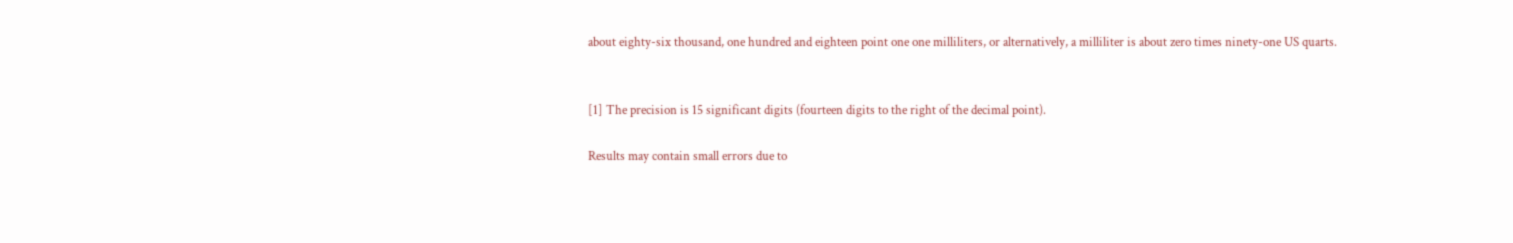about eighty-six thousand, one hundred and eighteen point one one milliliters, or alternatively, a milliliter is about zero times ninety-one US quarts.


[1] The precision is 15 significant digits (fourteen digits to the right of the decimal point).

Results may contain small errors due to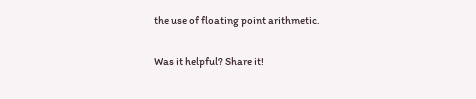the use of floating point arithmetic.

Was it helpful? Share it!